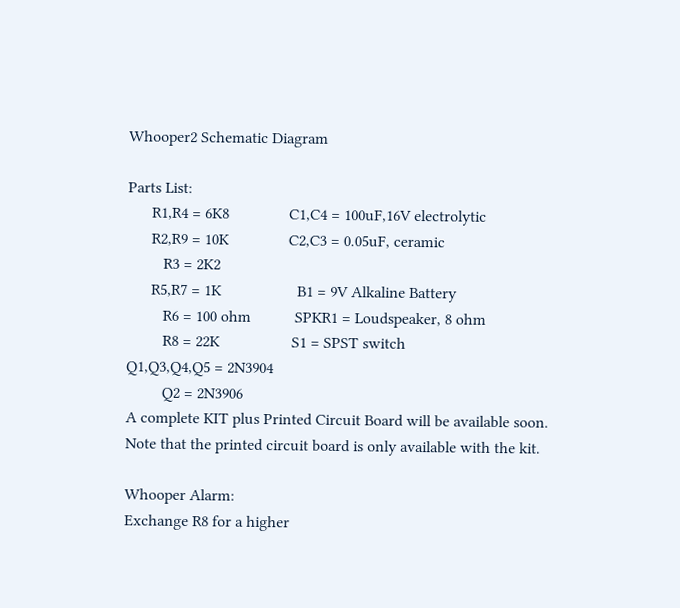Whooper2 Schematic Diagram

Parts List:
      R1,R4 = 6K8               C1,C4 = 100uF,16V electrolytic
      R2,R9 = 10K               C2,C3 = 0.05uF, ceramic
         R3 = 2K2
      R5,R7 = 1K                   B1 = 9V Alkaline Battery
         R6 = 100 ohm           SPKR1 = Loudspeaker, 8 ohm
         R8 = 22K                  S1 = SPST switch
Q1,Q3,Q4,Q5 = 2N3904
         Q2 = 2N3906
A complete KIT plus Printed Circuit Board will be available soon.
Note that the printed circuit board is only available with the kit.

Whooper Alarm:
Exchange R8 for a higher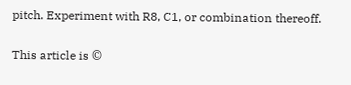pitch. Experiment with R8, C1, or combination thereoff.

This article is ©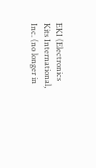EKI (Electronics Kits International, Inc. (no longer in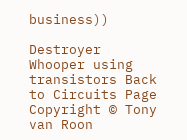business))

Destroyer Whooper using transistors Back to Circuits Page
Copyright © Tony van Roon